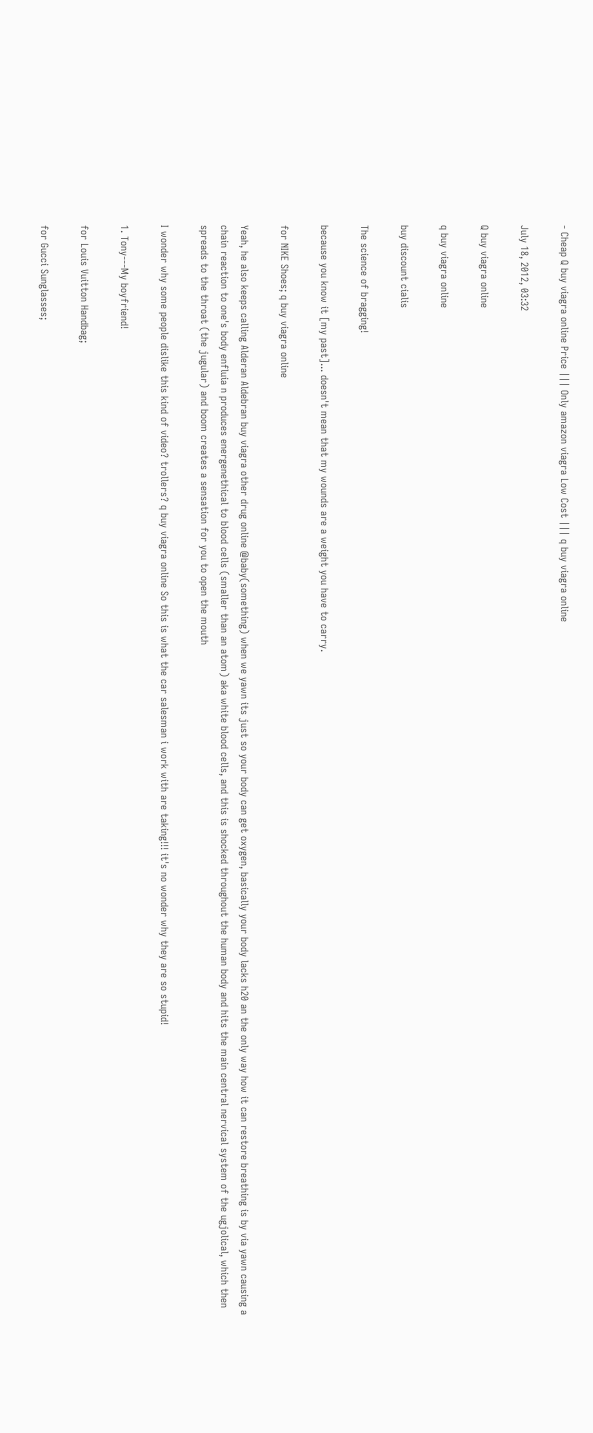- Cheap Q buy viagra online Price ||| Only amazon viagra Low Cost ||| q buy viagra online

July 18, 2012, 03:32

Q buy viagra online

q buy viagra online

buy discount cialis

The science of bragging!

because you know it [my past]... doesn't mean that my wounds are a weight you have to carry.

for NIKE Shoes; q buy viagra online

Yeah, he also keeps calling Alderan Aldebran buy viagra other drug online @baby(something) when we yawn its just so your body can get oxygen, basically your body lacks h20 an the only way how it can restore breathing is by via yawn causing a chain reaction to one's body enfluia n produces energenethical to blood cells (smaller than an atom) aka white blood cells, and this is shocked throughout the human body and hits the main central nervical system of the ugjolical, which then spreads to the throat (the jugular) and boom creates a sensation for you to open the mouth

I wonder why some people dislike this kind of video? trollers? q buy viagra online So this is what the car salesman i work with are taking!!! it's no wonder why they are so stupid!

1. Tony---My boyfriend!

for Louis Vuitton Handbag;

for Gucci Sunglasses;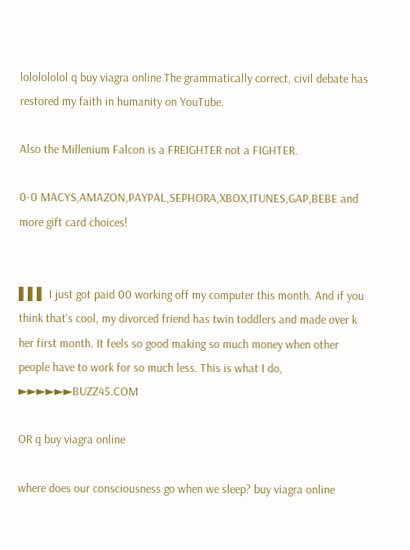lololololol q buy viagra online The grammatically correct, civil debate has restored my faith in humanity on YouTube.

Also the Millenium Falcon is a FREIGHTER not a FIGHTER.

0-0 MACYS,AMAZON,PAYPAL,SEPHORA,XBOX,ITUNES,GAP,BEBE and more gift card choices!


▌▌▌ I just got paid 00 working off my computer this month. And if you think that's cool, my divorced friend has twin toddlers and made over k her first month. It feels so good making so much money when other people have to work for so much less. This is what I do, ►►►►►►BUZZ45.COM

OR q buy viagra online

where does our consciousness go when we sleep? buy viagra online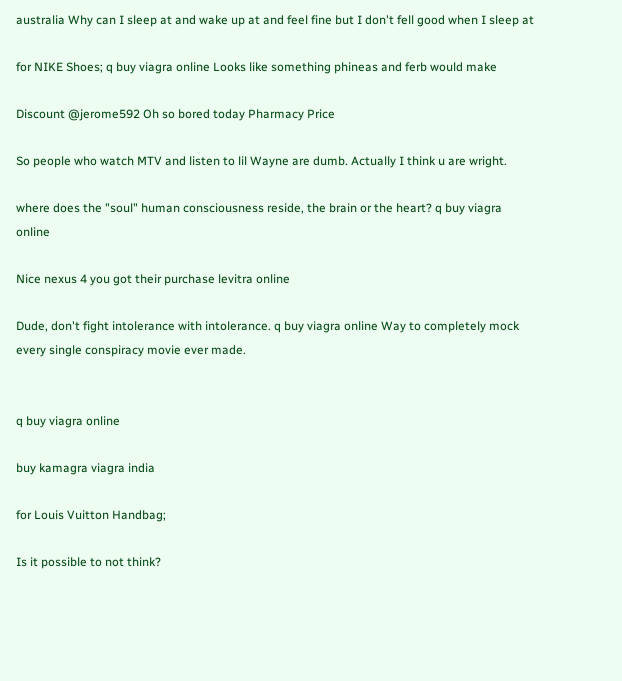australia Why can I sleep at and wake up at and feel fine but I don't fell good when I sleep at

for NIKE Shoes; q buy viagra online Looks like something phineas and ferb would make

Discount @jerome592 Oh so bored today Pharmacy Price

So people who watch MTV and listen to lil Wayne are dumb. Actually I think u are wright.

where does the "soul" human consciousness reside, the brain or the heart? q buy viagra online

Nice nexus 4 you got their purchase levitra online

Dude, don't fight intolerance with intolerance. q buy viagra online Way to completely mock every single conspiracy movie ever made.


q buy viagra online

buy kamagra viagra india

for Louis Vuitton Handbag;

Is it possible to not think?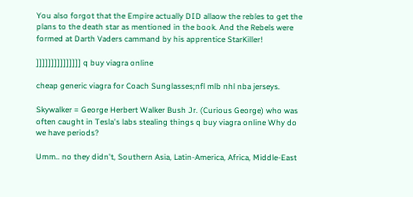You also forgot that the Empire actually DID allaow the rebles to get the plans to the death star as mentioned in the book. And the Rebels were formed at Darth Vaders cammand by his apprentice StarKiller!

]]]]]]]]]]]]]]] q buy viagra online

cheap generic viagra for Coach Sunglasses;nfl mlb nhl nba jerseys.

Skywalker = George Herbert Walker Bush Jr. (Curious George) who was often caught in Tesla's labs stealing things q buy viagra online Why do we have periods?

Umm.. no they didn't, Southern Asia, Latin-America, Africa, Middle-East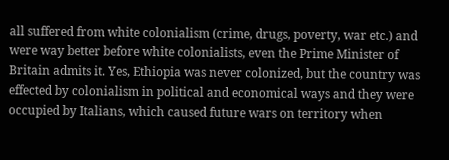all suffered from white colonialism (crime, drugs, poverty, war etc.) and were way better before white colonialists, even the Prime Minister of Britain admits it. Yes, Ethiopia was never colonized, but the country was effected by colonialism in political and economical ways and they were occupied by Italians, which caused future wars on territory when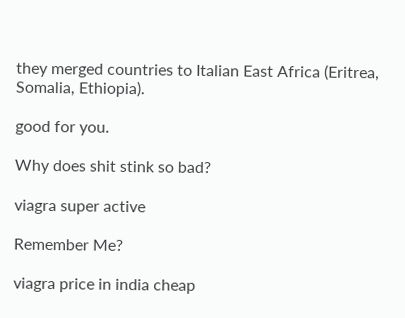they merged countries to Italian East Africa (Eritrea, Somalia, Ethiopia).

good for you.

Why does shit stink so bad?

viagra super active

Remember Me?

viagra price in india cheap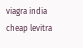viagra india cheap levitra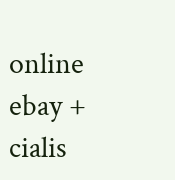online ebay + cialis